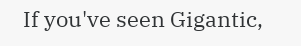If you've seen Gigantic,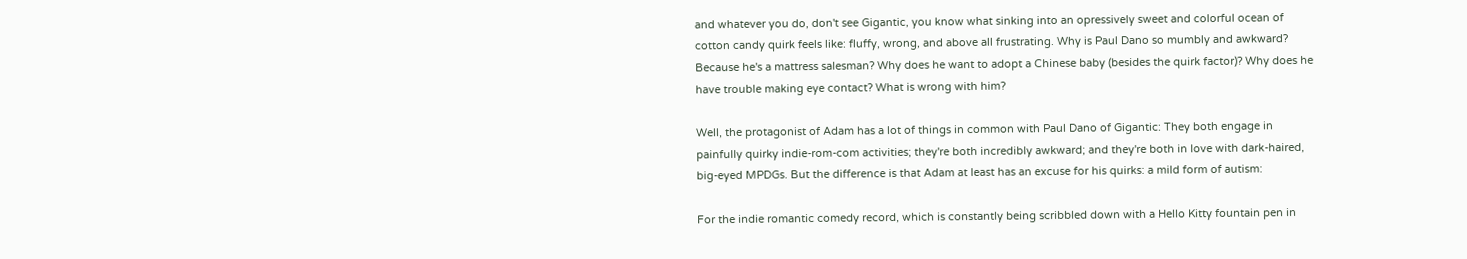and whatever you do, don't see Gigantic, you know what sinking into an opressively sweet and colorful ocean of cotton candy quirk feels like: fluffy, wrong, and above all frustrating. Why is Paul Dano so mumbly and awkward? Because he's a mattress salesman? Why does he want to adopt a Chinese baby (besides the quirk factor)? Why does he have trouble making eye contact? What is wrong with him?

Well, the protagonist of Adam has a lot of things in common with Paul Dano of Gigantic: They both engage in painfully quirky indie-rom-com activities; they're both incredibly awkward; and they're both in love with dark-haired, big-eyed MPDGs. But the difference is that Adam at least has an excuse for his quirks: a mild form of autism:

For the indie romantic comedy record, which is constantly being scribbled down with a Hello Kitty fountain pen in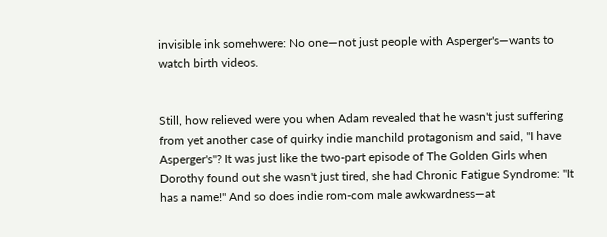invisible ink somehwere: No one—not just people with Asperger's—wants to watch birth videos.


Still, how relieved were you when Adam revealed that he wasn't just suffering from yet another case of quirky indie manchild protagonism and said, "I have Asperger's"? It was just like the two-part episode of The Golden Girls when Dorothy found out she wasn't just tired, she had Chronic Fatigue Syndrome: "It has a name!" And so does indie rom-com male awkwardness—at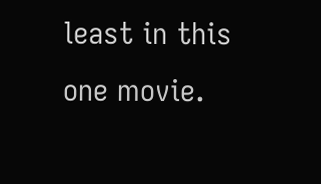least in this one movie.